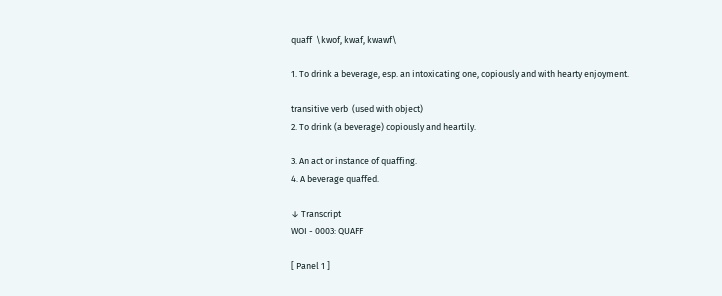quaff  \kwof, kwaf, kwawf\

1. To drink a beverage, esp. an intoxicating one, copiously and with hearty enjoyment.

transitive verb  (used with object)
2. To drink (a beverage) copiously and heartily.

3. An act or instance of quaffing.
4. A beverage quaffed.

↓ Transcript
WOI - 0003: QUAFF

[ Panel 1 ]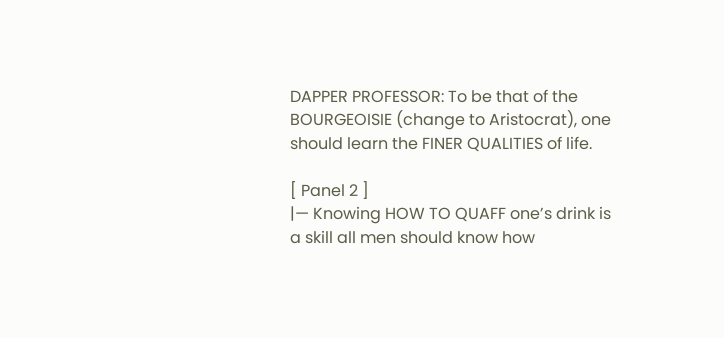DAPPER PROFESSOR: To be that of the BOURGEOISIE (change to Aristocrat), one should learn the FINER QUALITIES of life.

[ Panel 2 ]
|— Knowing HOW TO QUAFF one’s drink is a skill all men should know how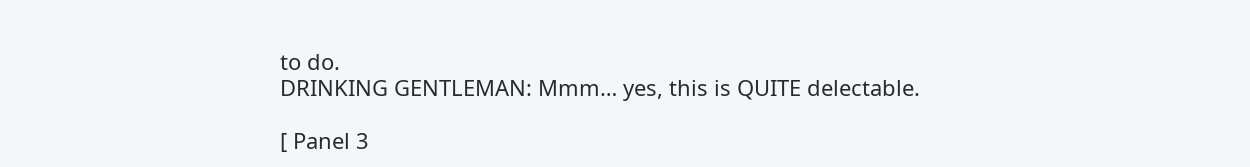to do.
DRINKING GENTLEMAN: Mmm… yes, this is QUITE delectable.

[ Panel 3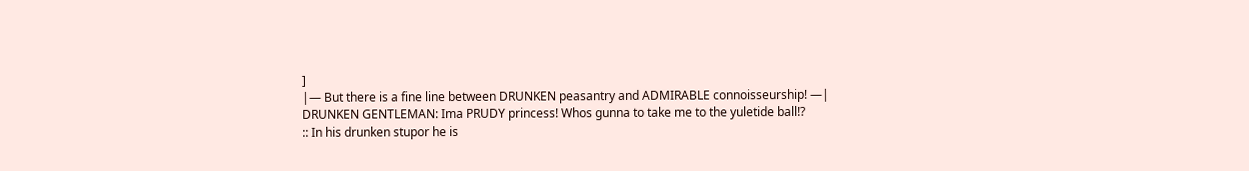]
|— But there is a fine line between DRUNKEN peasantry and ADMIRABLE connoisseurship! —|
DRUNKEN GENTLEMAN: Ima PRUDY princess! Whos gunna to take me to the yuletide ball!?
:: In his drunken stupor he is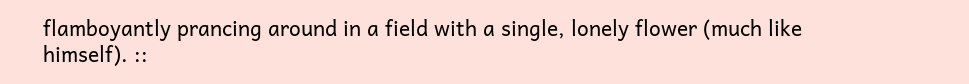flamboyantly prancing around in a field with a single, lonely flower (much like himself). ::